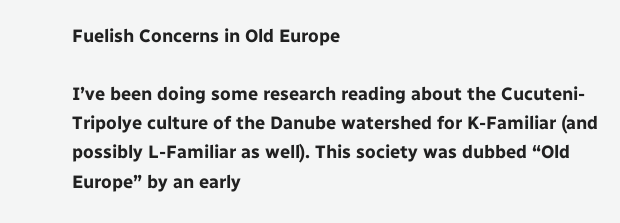Fuelish Concerns in Old Europe

I’ve been doing some research reading about the Cucuteni-Tripolye culture of the Danube watershed for K-Familiar (and possibly L-Familiar as well). This society was dubbed “Old Europe” by an early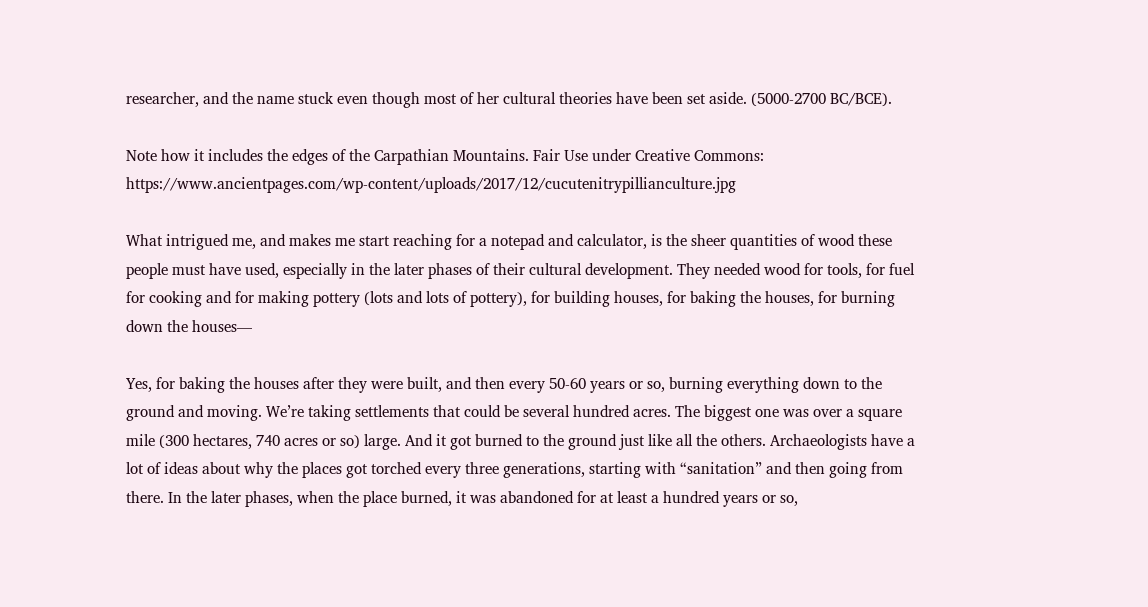researcher, and the name stuck even though most of her cultural theories have been set aside. (5000-2700 BC/BCE).

Note how it includes the edges of the Carpathian Mountains. Fair Use under Creative Commons: https://www.ancientpages.com/wp-content/uploads/2017/12/cucutenitrypillianculture.jpg

What intrigued me, and makes me start reaching for a notepad and calculator, is the sheer quantities of wood these people must have used, especially in the later phases of their cultural development. They needed wood for tools, for fuel for cooking and for making pottery (lots and lots of pottery), for building houses, for baking the houses, for burning down the houses—

Yes, for baking the houses after they were built, and then every 50-60 years or so, burning everything down to the ground and moving. We’re taking settlements that could be several hundred acres. The biggest one was over a square mile (300 hectares, 740 acres or so) large. And it got burned to the ground just like all the others. Archaeologists have a lot of ideas about why the places got torched every three generations, starting with “sanitation” and then going from there. In the later phases, when the place burned, it was abandoned for at least a hundred years or so,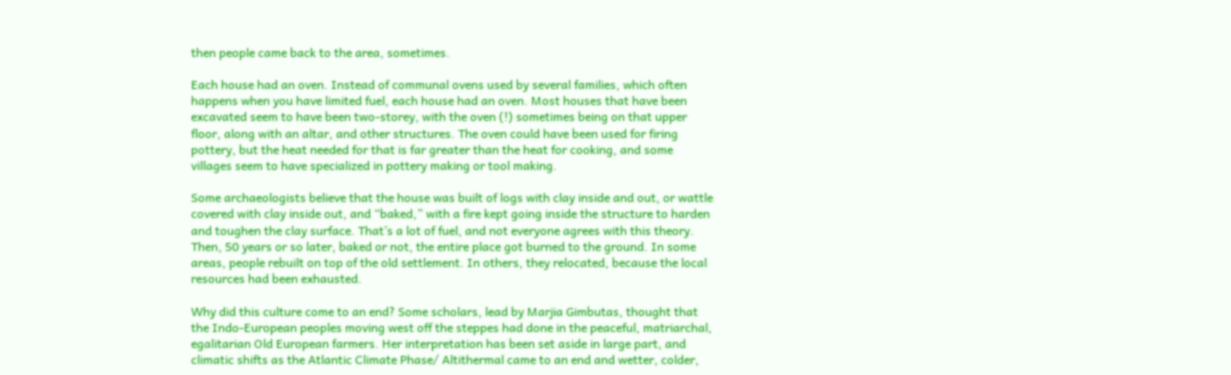then people came back to the area, sometimes.

Each house had an oven. Instead of communal ovens used by several families, which often happens when you have limited fuel, each house had an oven. Most houses that have been excavated seem to have been two-storey, with the oven (!) sometimes being on that upper floor, along with an altar, and other structures. The oven could have been used for firing pottery, but the heat needed for that is far greater than the heat for cooking, and some villages seem to have specialized in pottery making or tool making.

Some archaeologists believe that the house was built of logs with clay inside and out, or wattle covered with clay inside out, and “baked,” with a fire kept going inside the structure to harden and toughen the clay surface. That’s a lot of fuel, and not everyone agrees with this theory. Then, 50 years or so later, baked or not, the entire place got burned to the ground. In some areas, people rebuilt on top of the old settlement. In others, they relocated, because the local resources had been exhausted.

Why did this culture come to an end? Some scholars, lead by Marjia Gimbutas, thought that the Indo-European peoples moving west off the steppes had done in the peaceful, matriarchal, egalitarian Old European farmers. Her interpretation has been set aside in large part, and climatic shifts as the Atlantic Climate Phase/ Altithermal came to an end and wetter, colder,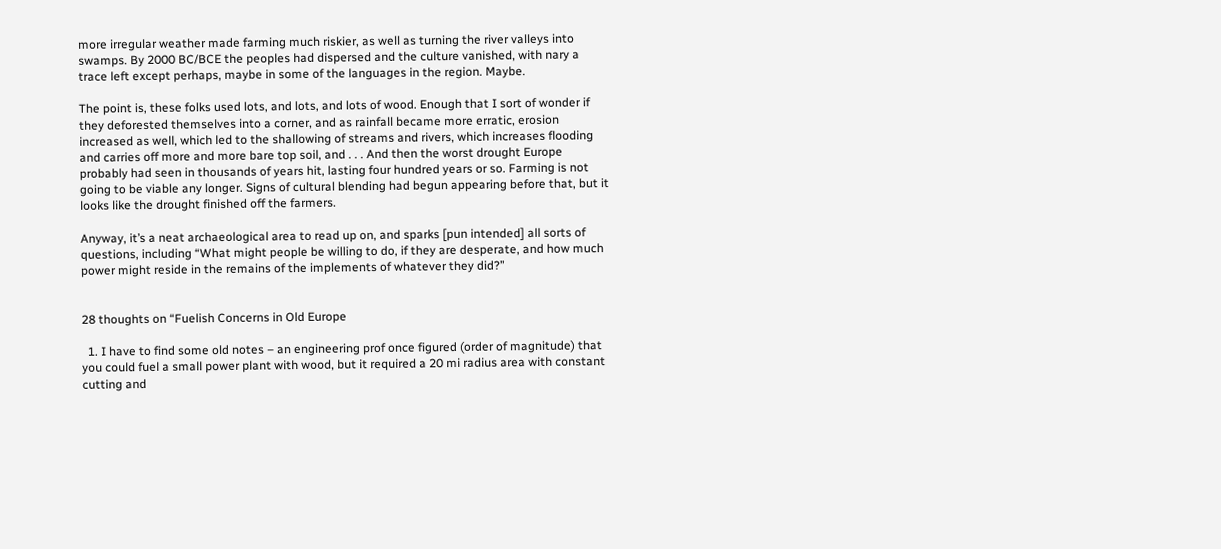more irregular weather made farming much riskier, as well as turning the river valleys into swamps. By 2000 BC/BCE the peoples had dispersed and the culture vanished, with nary a trace left except perhaps, maybe in some of the languages in the region. Maybe.

The point is, these folks used lots, and lots, and lots of wood. Enough that I sort of wonder if they deforested themselves into a corner, and as rainfall became more erratic, erosion increased as well, which led to the shallowing of streams and rivers, which increases flooding and carries off more and more bare top soil, and . . . And then the worst drought Europe probably had seen in thousands of years hit, lasting four hundred years or so. Farming is not going to be viable any longer. Signs of cultural blending had begun appearing before that, but it looks like the drought finished off the farmers.

Anyway, it’s a neat archaeological area to read up on, and sparks [pun intended] all sorts of questions, including “What might people be willing to do, if they are desperate, and how much power might reside in the remains of the implements of whatever they did?”


28 thoughts on “Fuelish Concerns in Old Europe

  1. I have to find some old notes – an engineering prof once figured (order of magnitude) that you could fuel a small power plant with wood, but it required a 20 mi radius area with constant cutting and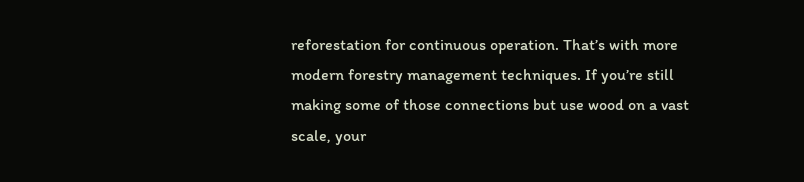reforestation for continuous operation. That’s with more modern forestry management techniques. If you’re still making some of those connections but use wood on a vast scale, your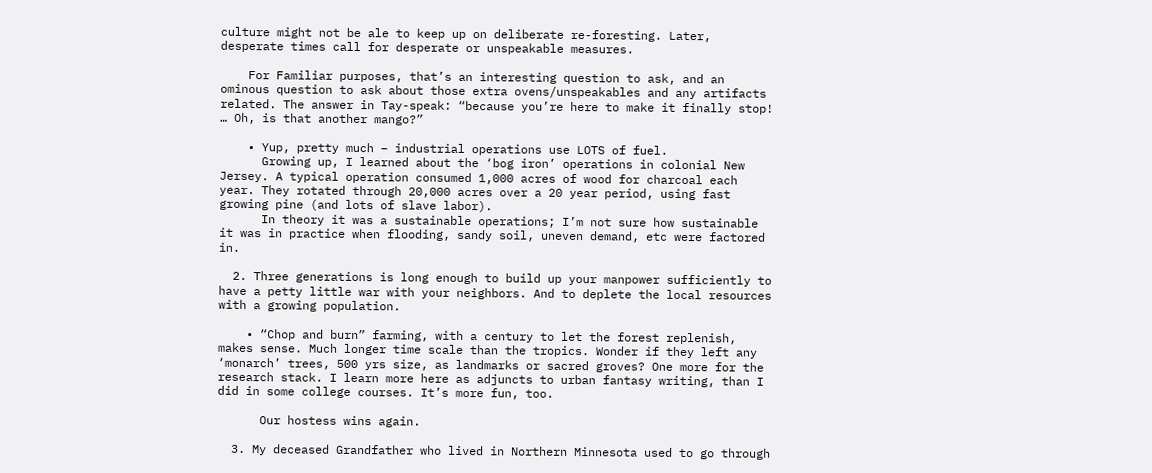culture might not be ale to keep up on deliberate re-foresting. Later, desperate times call for desperate or unspeakable measures.

    For Familiar purposes, that’s an interesting question to ask, and an ominous question to ask about those extra ovens/unspeakables and any artifacts related. The answer in Tay-speak: “because you’re here to make it finally stop! … Oh, is that another mango?”

    • Yup, pretty much – industrial operations use LOTS of fuel.
      Growing up, I learned about the ‘bog iron’ operations in colonial New Jersey. A typical operation consumed 1,000 acres of wood for charcoal each year. They rotated through 20,000 acres over a 20 year period, using fast growing pine (and lots of slave labor).
      In theory it was a sustainable operations; I’m not sure how sustainable it was in practice when flooding, sandy soil, uneven demand, etc were factored in.

  2. Three generations is long enough to build up your manpower sufficiently to have a petty little war with your neighbors. And to deplete the local resources with a growing population.

    • “Chop and burn” farming, with a century to let the forest replenish, makes sense. Much longer time scale than the tropics. Wonder if they left any ‘monarch’ trees, 500 yrs size, as landmarks or sacred groves? One more for the research stack. I learn more here as adjuncts to urban fantasy writing, than I did in some college courses. It’s more fun, too.

      Our hostess wins again.

  3. My deceased Grandfather who lived in Northern Minnesota used to go through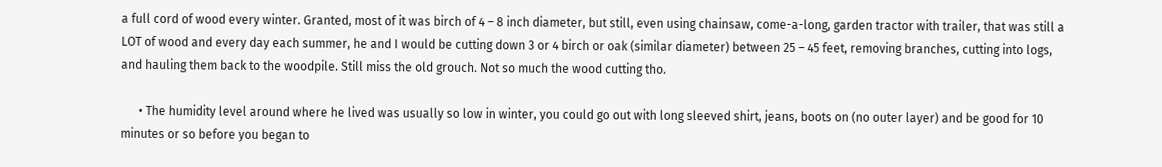a full cord of wood every winter. Granted, most of it was birch of 4 – 8 inch diameter, but still, even using chainsaw, come-a-long, garden tractor with trailer, that was still a LOT of wood and every day each summer, he and I would be cutting down 3 or 4 birch or oak (similar diameter) between 25 – 45 feet, removing branches, cutting into logs, and hauling them back to the woodpile. Still miss the old grouch. Not so much the wood cutting tho.

      • The humidity level around where he lived was usually so low in winter, you could go out with long sleeved shirt, jeans, boots on (no outer layer) and be good for 10 minutes or so before you began to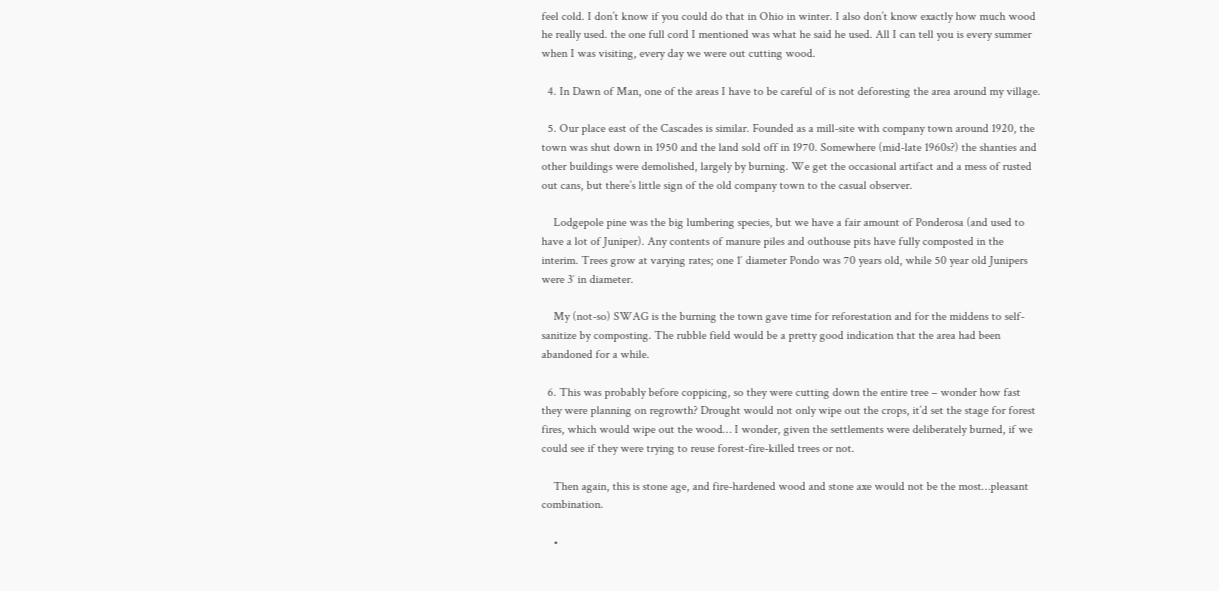feel cold. I don’t know if you could do that in Ohio in winter. I also don’t know exactly how much wood he really used. the one full cord I mentioned was what he said he used. All I can tell you is every summer when I was visiting, every day we were out cutting wood.

  4. In Dawn of Man, one of the areas I have to be careful of is not deforesting the area around my village.

  5. Our place east of the Cascades is similar. Founded as a mill-site with company town around 1920, the town was shut down in 1950 and the land sold off in 1970. Somewhere (mid-late 1960s?) the shanties and other buildings were demolished, largely by burning. We get the occasional artifact and a mess of rusted out cans, but there’s little sign of the old company town to the casual observer.

    Lodgepole pine was the big lumbering species, but we have a fair amount of Ponderosa (and used to have a lot of Juniper). Any contents of manure piles and outhouse pits have fully composted in the interim. Trees grow at varying rates; one 1′ diameter Pondo was 70 years old, while 50 year old Junipers were 3′ in diameter.

    My (not-so) SWAG is the burning the town gave time for reforestation and for the middens to self-sanitize by composting. The rubble field would be a pretty good indication that the area had been abandoned for a while.

  6. This was probably before coppicing, so they were cutting down the entire tree – wonder how fast they were planning on regrowth? Drought would not only wipe out the crops, it’d set the stage for forest fires, which would wipe out the wood… I wonder, given the settlements were deliberately burned, if we could see if they were trying to reuse forest-fire-killed trees or not.

    Then again, this is stone age, and fire-hardened wood and stone axe would not be the most…pleasant combination.

    •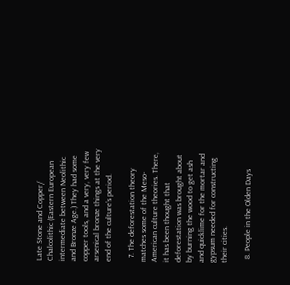Late Stone and Copper/ Chalcolithic (Eastern European intermediate between Neolithic and Bronze Age.) They had some copper tools, and a very, very few arsenical bronze things at the very end of the culture’s period.

  7. The deforestation theory matches some of the Meso-American culture theories. There, it has been thought that deforestation was brought about by burning the wood to get ash and quicklime for the mortar and gypsum needed for constructing their cities.

  8. People in the Olden Days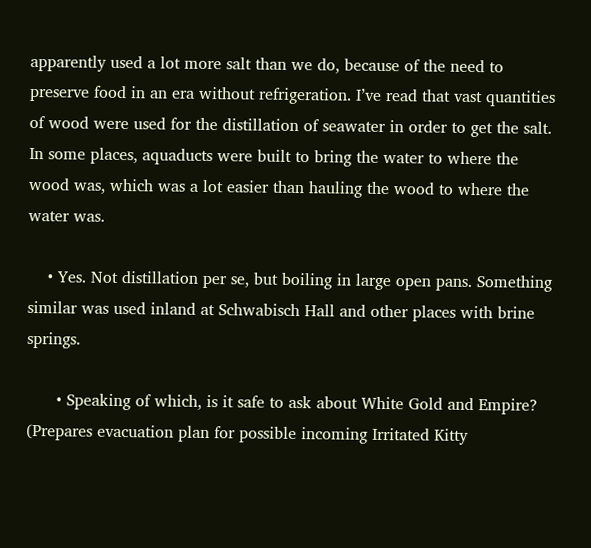apparently used a lot more salt than we do, because of the need to preserve food in an era without refrigeration. I’ve read that vast quantities of wood were used for the distillation of seawater in order to get the salt. In some places, aquaducts were built to bring the water to where the wood was, which was a lot easier than hauling the wood to where the water was.

    • Yes. Not distillation per se, but boiling in large open pans. Something similar was used inland at Schwabisch Hall and other places with brine springs.

      • Speaking of which, is it safe to ask about White Gold and Empire? (Prepares evacuation plan for possible incoming Irritated Kitty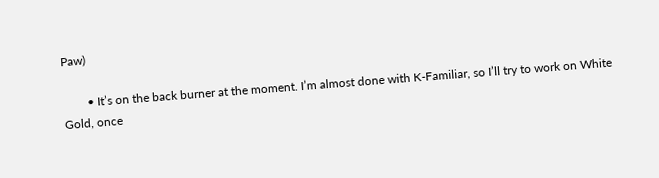Paw)

        • It’s on the back burner at the moment. I’m almost done with K-Familiar, so I’ll try to work on White Gold, once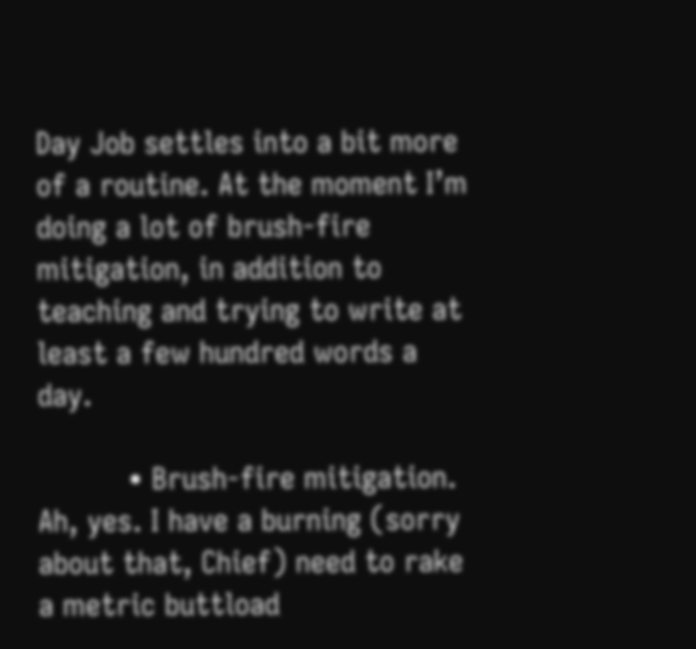Day Job settles into a bit more of a routine. At the moment I’m doing a lot of brush-fire mitigation, in addition to teaching and trying to write at least a few hundred words a day.

          • Brush-fire mitigation. Ah, yes. I have a burning (sorry about that, Chief) need to rake a metric buttload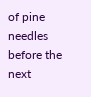of pine needles before the next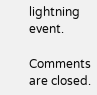lightning event.

Comments are closed.